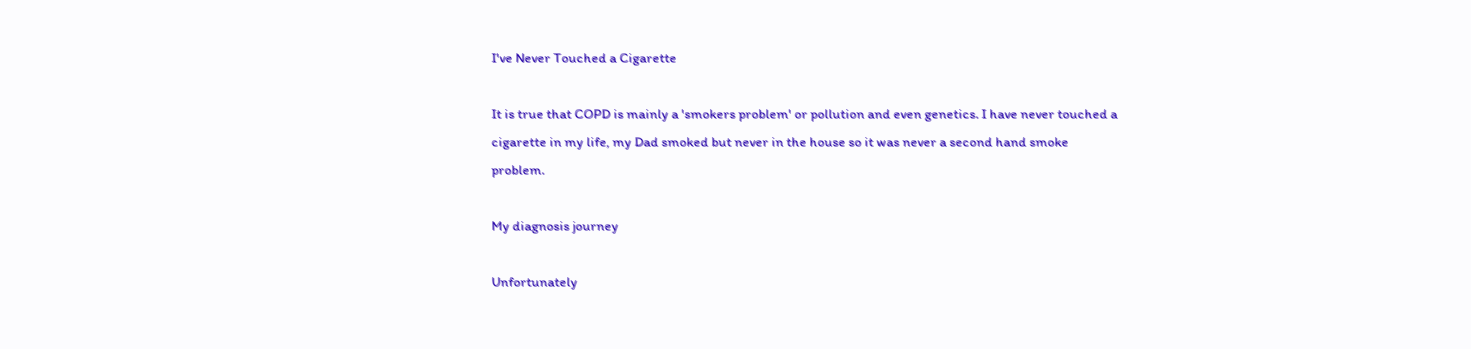I've Never Touched a Cigarette

It is true that COPD is mainly a 'smokers problem' or pollution and even genetics. I have never touched a cigarette in my life, my Dad smoked but never in the house so it was never a second hand smoke problem.

My diagnosis journey

Unfortunately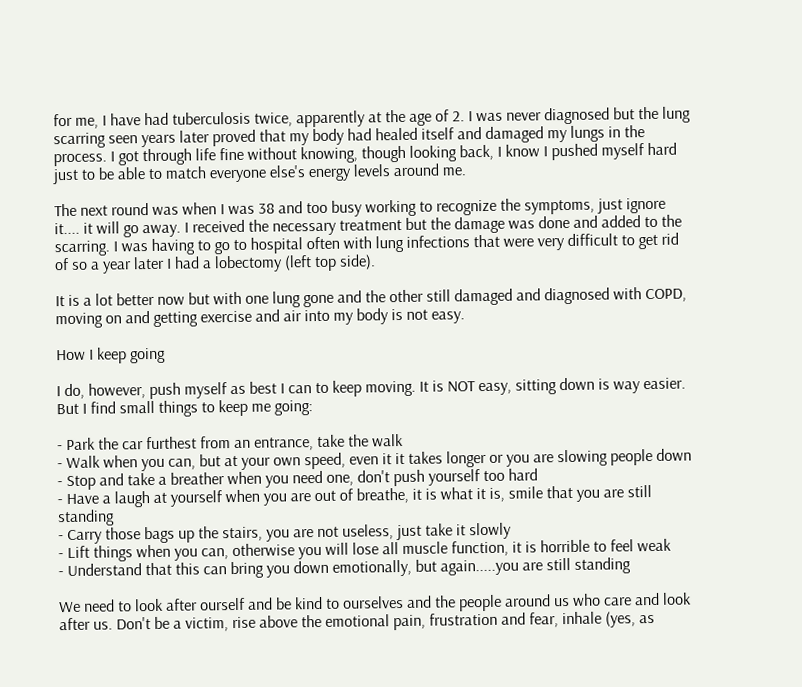for me, I have had tuberculosis twice, apparently at the age of 2. I was never diagnosed but the lung scarring seen years later proved that my body had healed itself and damaged my lungs in the process. I got through life fine without knowing, though looking back, I know I pushed myself hard just to be able to match everyone else's energy levels around me.

The next round was when I was 38 and too busy working to recognize the symptoms, just ignore it.... it will go away. I received the necessary treatment but the damage was done and added to the scarring. I was having to go to hospital often with lung infections that were very difficult to get rid of so a year later I had a lobectomy (left top side).

It is a lot better now but with one lung gone and the other still damaged and diagnosed with COPD, moving on and getting exercise and air into my body is not easy.

How I keep going

I do, however, push myself as best I can to keep moving. It is NOT easy, sitting down is way easier. But I find small things to keep me going:

- Park the car furthest from an entrance, take the walk
- Walk when you can, but at your own speed, even it it takes longer or you are slowing people down
- Stop and take a breather when you need one, don't push yourself too hard
- Have a laugh at yourself when you are out of breathe, it is what it is, smile that you are still standing
- Carry those bags up the stairs, you are not useless, just take it slowly
- Lift things when you can, otherwise you will lose all muscle function, it is horrible to feel weak
- Understand that this can bring you down emotionally, but again.....you are still standing

We need to look after ourself and be kind to ourselves and the people around us who care and look after us. Don't be a victim, rise above the emotional pain, frustration and fear, inhale (yes, as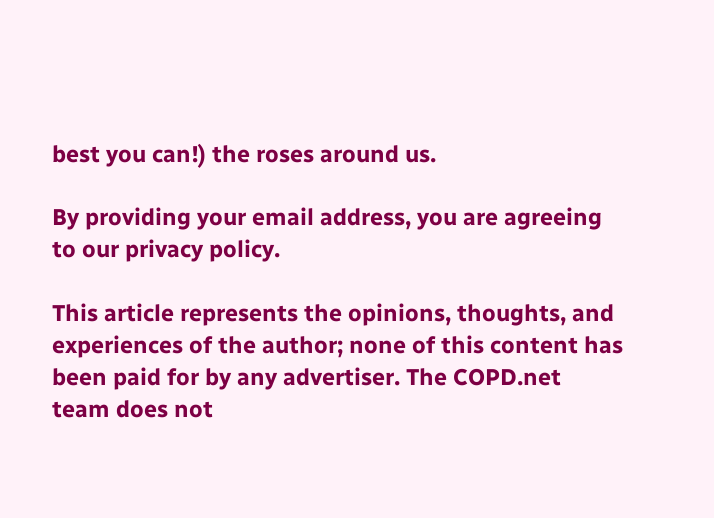best you can!) the roses around us.

By providing your email address, you are agreeing to our privacy policy.

This article represents the opinions, thoughts, and experiences of the author; none of this content has been paid for by any advertiser. The COPD.net team does not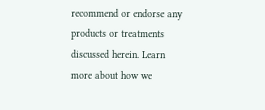recommend or endorse any products or treatments discussed herein. Learn more about how we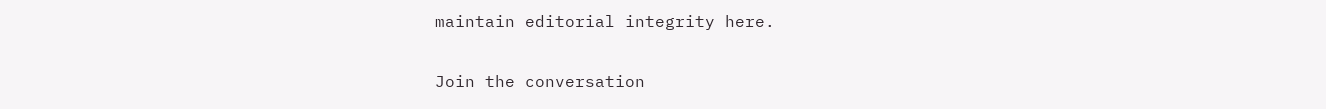maintain editorial integrity here.

Join the conversation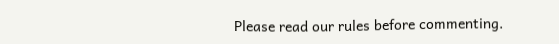Please read our rules before commenting.